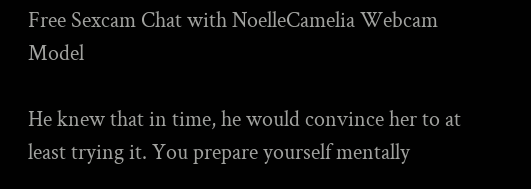Free Sexcam Chat with NoelleCamelia Webcam Model

He knew that in time, he would convince her to at least trying it. You prepare yourself mentally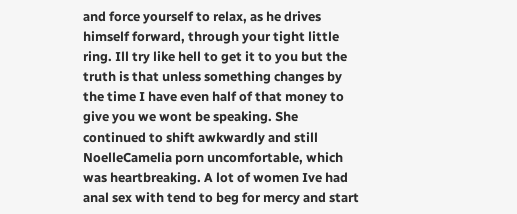and force yourself to relax, as he drives himself forward, through your tight little ring. Ill try like hell to get it to you but the truth is that unless something changes by the time I have even half of that money to give you we wont be speaking. She continued to shift awkwardly and still NoelleCamelia porn uncomfortable, which was heartbreaking. A lot of women Ive had anal sex with tend to beg for mercy and start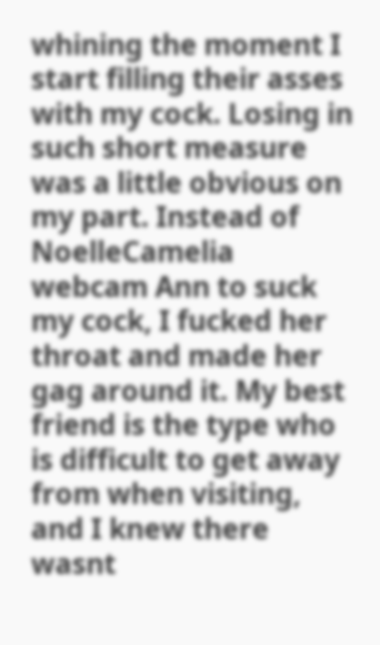whining the moment I start filling their asses with my cock. Losing in such short measure was a little obvious on my part. Instead of NoelleCamelia webcam Ann to suck my cock, I fucked her throat and made her gag around it. My best friend is the type who is difficult to get away from when visiting, and I knew there wasnt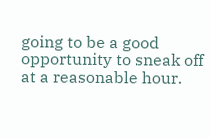going to be a good opportunity to sneak off at a reasonable hour.